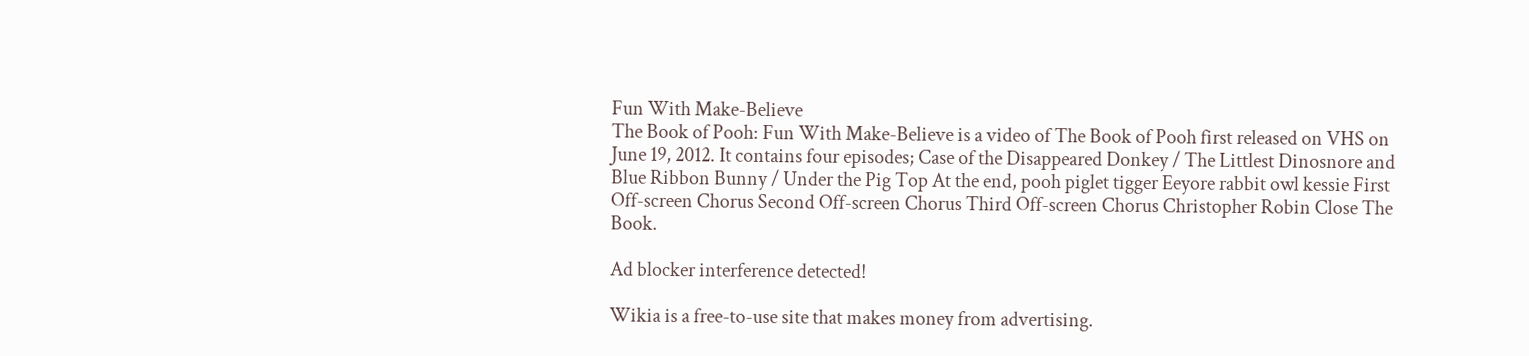Fun With Make-Believe
The Book of Pooh: Fun With Make-Believe is a video of The Book of Pooh first released on VHS on June 19, 2012. It contains four episodes; Case of the Disappeared Donkey / The Littlest Dinosnore and Blue Ribbon Bunny / Under the Pig Top At the end, pooh piglet tigger Eeyore rabbit owl kessie First Off-screen Chorus Second Off-screen Chorus Third Off-screen Chorus Christopher Robin Close The Book.

Ad blocker interference detected!

Wikia is a free-to-use site that makes money from advertising.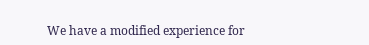We have a modified experience for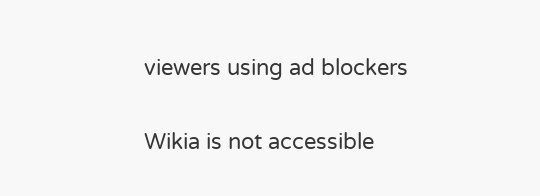viewers using ad blockers

Wikia is not accessible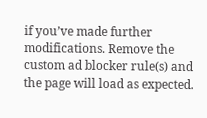if you’ve made further modifications. Remove the custom ad blocker rule(s) and the page will load as expected.